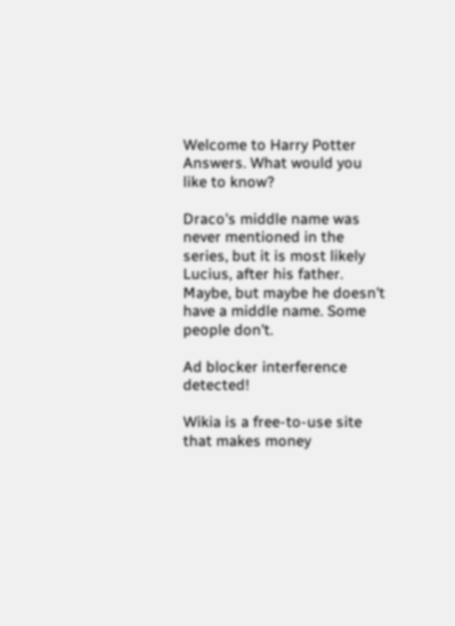Welcome to Harry Potter Answers. What would you like to know?

Draco's middle name was never mentioned in the series, but it is most likely Lucius, after his father. Maybe, but maybe he doesn't have a middle name. Some people don't.

Ad blocker interference detected!

Wikia is a free-to-use site that makes money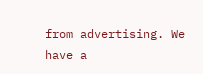from advertising. We have a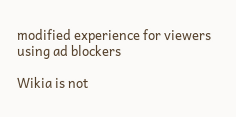modified experience for viewers using ad blockers

Wikia is not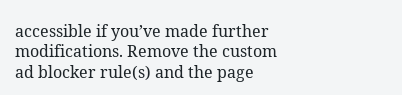accessible if you’ve made further modifications. Remove the custom ad blocker rule(s) and the page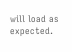will load as expected.